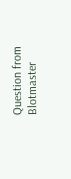Question from Blotmaster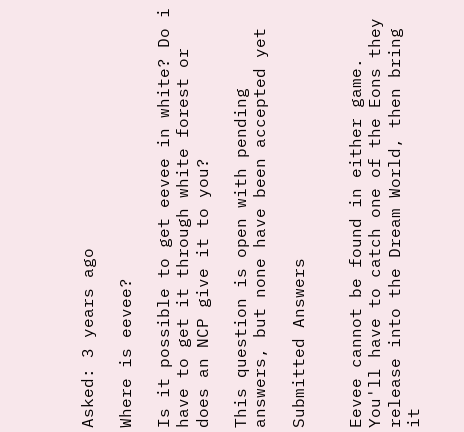Asked: 3 years ago

Where is eevee?

Is it possible to get eevee in white? Do i have to get it through white forest or does an NCP give it to you?

This question is open with pending answers, but none have been accepted yet

Submitted Answers


Eevee cannot be found in either game. You'll have to catch one of the Eons they release into the Dream World, then bring it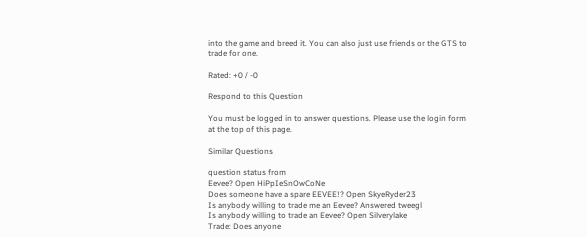into the game and breed it. You can also just use friends or the GTS to trade for one.

Rated: +0 / -0

Respond to this Question

You must be logged in to answer questions. Please use the login form at the top of this page.

Similar Questions

question status from
Eevee? Open HiPpIeSnOwCoNe
Does someone have a spare EEVEE!? Open SkyeRyder23
Is anybody willing to trade me an Eevee? Answered tweegl
Is anybody willing to trade an Eevee? Open Silverylake
Trade: Does anyone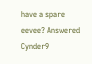have a spare eevee? Answered Cynder9